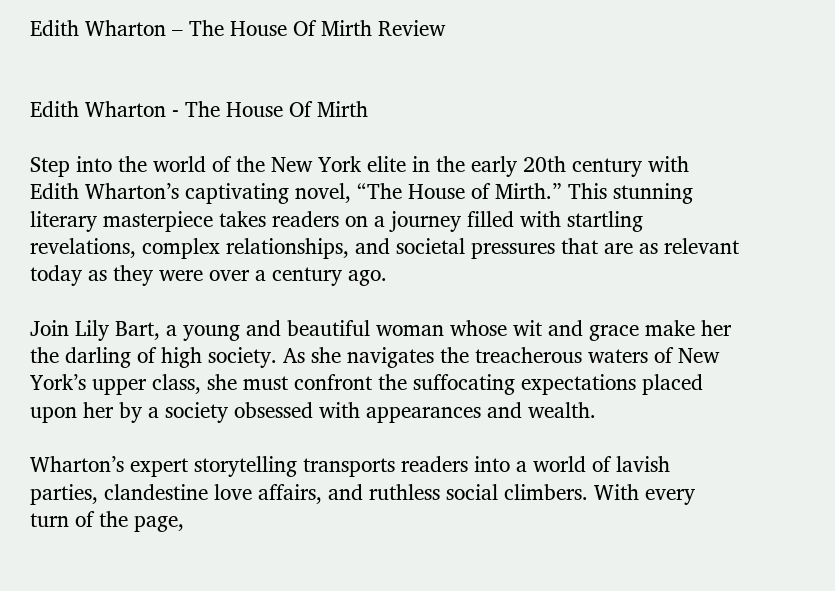Edith Wharton – The House Of Mirth Review


Edith Wharton - The House Of Mirth

Step into the world of the New York elite in the early 20th century with Edith Wharton’s captivating novel, “The House of Mirth.” This stunning literary masterpiece takes readers on a journey filled with startling revelations, complex relationships, and societal pressures that are as relevant today as they were over a century ago.

Join Lily Bart, a young and beautiful woman whose wit and grace make her the darling of high society. As she navigates the treacherous waters of New York’s upper class, she must confront the suffocating expectations placed upon her by a society obsessed with appearances and wealth.

Wharton’s expert storytelling transports readers into a world of lavish parties, clandestine love affairs, and ruthless social climbers. With every turn of the page,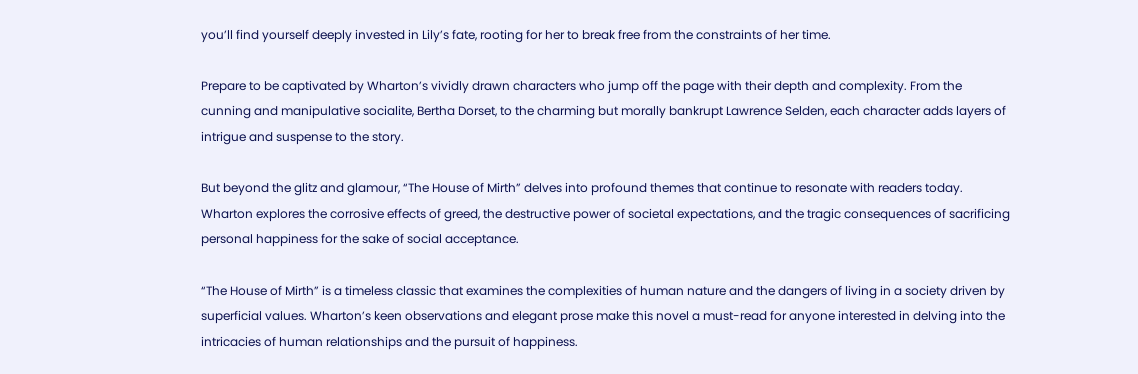you’ll find yourself deeply invested in Lily’s fate, rooting for her to break free from the constraints of her time.

Prepare to be captivated by Wharton’s vividly drawn characters who jump off the page with their depth and complexity. From the cunning and manipulative socialite, Bertha Dorset, to the charming but morally bankrupt Lawrence Selden, each character adds layers of intrigue and suspense to the story.

But beyond the glitz and glamour, “The House of Mirth” delves into profound themes that continue to resonate with readers today. Wharton explores the corrosive effects of greed, the destructive power of societal expectations, and the tragic consequences of sacrificing personal happiness for the sake of social acceptance.

“The House of Mirth” is a timeless classic that examines the complexities of human nature and the dangers of living in a society driven by superficial values. Wharton’s keen observations and elegant prose make this novel a must-read for anyone interested in delving into the intricacies of human relationships and the pursuit of happiness.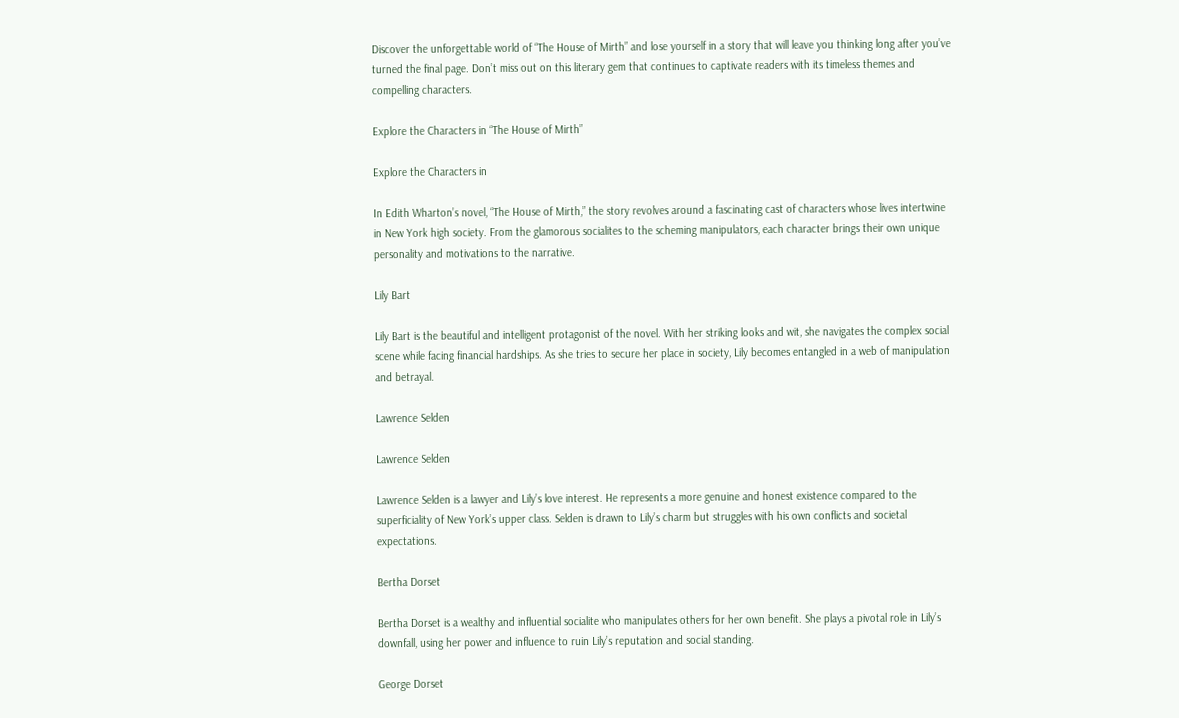Discover the unforgettable world of “The House of Mirth” and lose yourself in a story that will leave you thinking long after you’ve turned the final page. Don’t miss out on this literary gem that continues to captivate readers with its timeless themes and compelling characters.

Explore the Characters in “The House of Mirth”

Explore the Characters in

In Edith Wharton’s novel, “The House of Mirth,” the story revolves around a fascinating cast of characters whose lives intertwine in New York high society. From the glamorous socialites to the scheming manipulators, each character brings their own unique personality and motivations to the narrative.

Lily Bart

Lily Bart is the beautiful and intelligent protagonist of the novel. With her striking looks and wit, she navigates the complex social scene while facing financial hardships. As she tries to secure her place in society, Lily becomes entangled in a web of manipulation and betrayal.

Lawrence Selden

Lawrence Selden

Lawrence Selden is a lawyer and Lily’s love interest. He represents a more genuine and honest existence compared to the superficiality of New York’s upper class. Selden is drawn to Lily’s charm but struggles with his own conflicts and societal expectations.

Bertha Dorset

Bertha Dorset is a wealthy and influential socialite who manipulates others for her own benefit. She plays a pivotal role in Lily’s downfall, using her power and influence to ruin Lily’s reputation and social standing.

George Dorset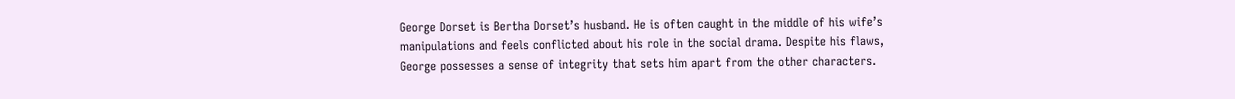George Dorset is Bertha Dorset’s husband. He is often caught in the middle of his wife’s manipulations and feels conflicted about his role in the social drama. Despite his flaws, George possesses a sense of integrity that sets him apart from the other characters.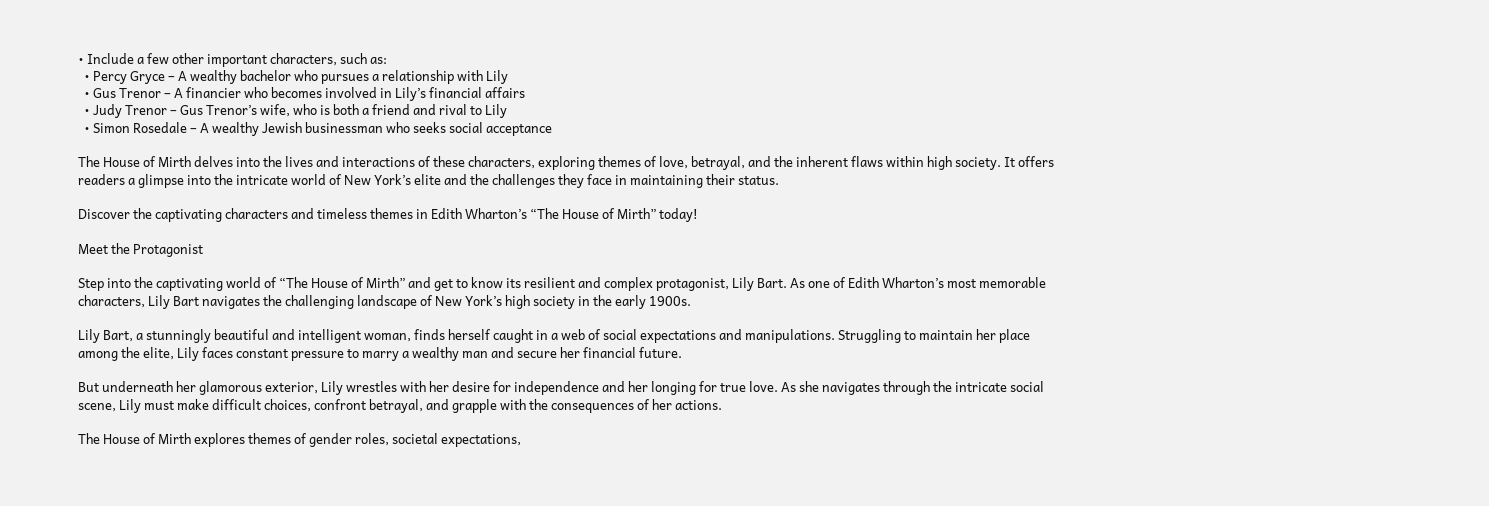• Include a few other important characters, such as:
  • Percy Gryce – A wealthy bachelor who pursues a relationship with Lily
  • Gus Trenor – A financier who becomes involved in Lily’s financial affairs
  • Judy Trenor – Gus Trenor’s wife, who is both a friend and rival to Lily
  • Simon Rosedale – A wealthy Jewish businessman who seeks social acceptance

The House of Mirth delves into the lives and interactions of these characters, exploring themes of love, betrayal, and the inherent flaws within high society. It offers readers a glimpse into the intricate world of New York’s elite and the challenges they face in maintaining their status.

Discover the captivating characters and timeless themes in Edith Wharton’s “The House of Mirth” today!

Meet the Protagonist

Step into the captivating world of “The House of Mirth” and get to know its resilient and complex protagonist, Lily Bart. As one of Edith Wharton’s most memorable characters, Lily Bart navigates the challenging landscape of New York’s high society in the early 1900s.

Lily Bart, a stunningly beautiful and intelligent woman, finds herself caught in a web of social expectations and manipulations. Struggling to maintain her place among the elite, Lily faces constant pressure to marry a wealthy man and secure her financial future.

But underneath her glamorous exterior, Lily wrestles with her desire for independence and her longing for true love. As she navigates through the intricate social scene, Lily must make difficult choices, confront betrayal, and grapple with the consequences of her actions.

The House of Mirth explores themes of gender roles, societal expectations,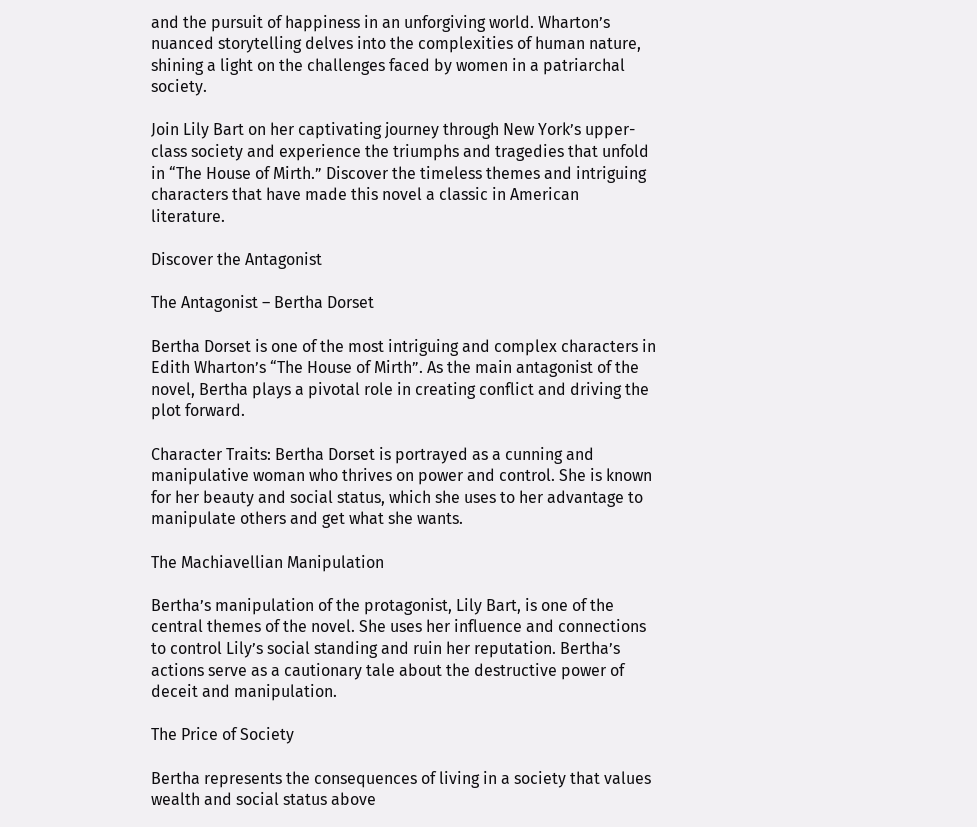and the pursuit of happiness in an unforgiving world. Wharton’s nuanced storytelling delves into the complexities of human nature, shining a light on the challenges faced by women in a patriarchal society.

Join Lily Bart on her captivating journey through New York’s upper-class society and experience the triumphs and tragedies that unfold in “The House of Mirth.” Discover the timeless themes and intriguing characters that have made this novel a classic in American literature.

Discover the Antagonist

The Antagonist – Bertha Dorset

Bertha Dorset is one of the most intriguing and complex characters in Edith Wharton’s “The House of Mirth”. As the main antagonist of the novel, Bertha plays a pivotal role in creating conflict and driving the plot forward.

Character Traits: Bertha Dorset is portrayed as a cunning and manipulative woman who thrives on power and control. She is known for her beauty and social status, which she uses to her advantage to manipulate others and get what she wants.

The Machiavellian Manipulation

Bertha’s manipulation of the protagonist, Lily Bart, is one of the central themes of the novel. She uses her influence and connections to control Lily’s social standing and ruin her reputation. Bertha’s actions serve as a cautionary tale about the destructive power of deceit and manipulation.

The Price of Society

Bertha represents the consequences of living in a society that values wealth and social status above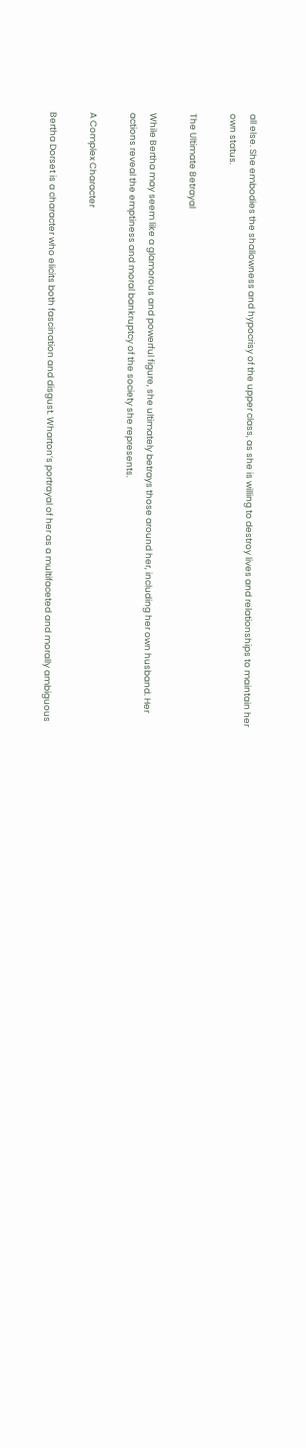all else. She embodies the shallowness and hypocrisy of the upper class, as she is willing to destroy lives and relationships to maintain her own status.

The Ultimate Betrayal

While Bertha may seem like a glamorous and powerful figure, she ultimately betrays those around her, including her own husband. Her actions reveal the emptiness and moral bankruptcy of the society she represents.

A Complex Character

Bertha Dorset is a character who elicits both fascination and disgust. Wharton’s portrayal of her as a multifaceted and morally ambiguous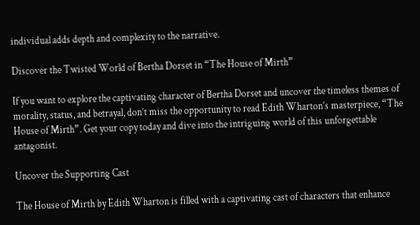individual adds depth and complexity to the narrative.

Discover the Twisted World of Bertha Dorset in “The House of Mirth”

If you want to explore the captivating character of Bertha Dorset and uncover the timeless themes of morality, status, and betrayal, don’t miss the opportunity to read Edith Wharton’s masterpiece, “The House of Mirth”. Get your copy today and dive into the intriguing world of this unforgettable antagonist.

Uncover the Supporting Cast

The House of Mirth by Edith Wharton is filled with a captivating cast of characters that enhance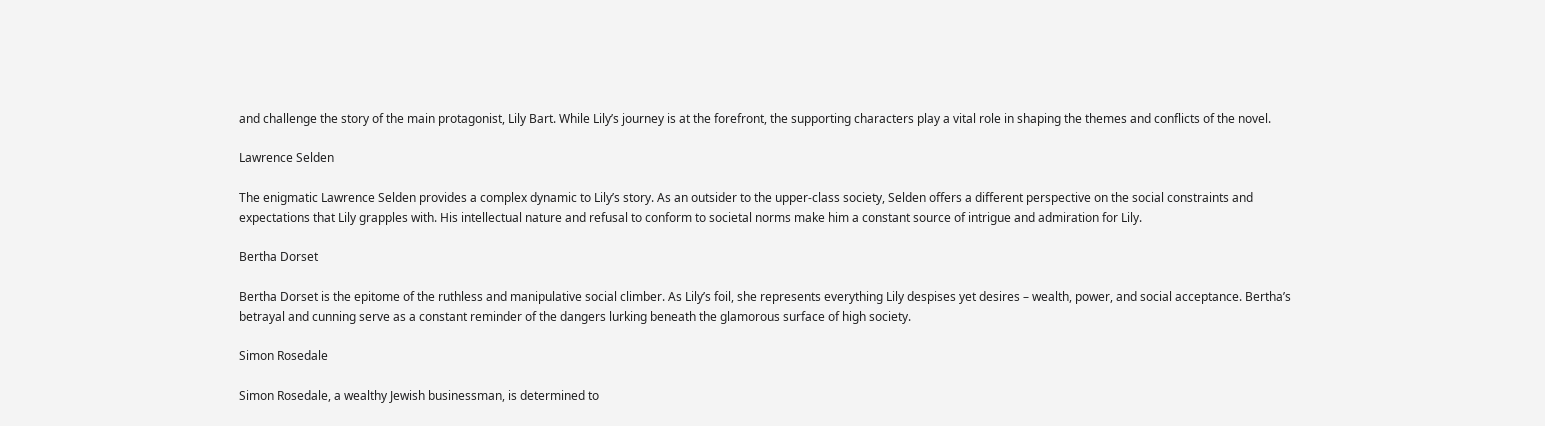and challenge the story of the main protagonist, Lily Bart. While Lily’s journey is at the forefront, the supporting characters play a vital role in shaping the themes and conflicts of the novel.

Lawrence Selden

The enigmatic Lawrence Selden provides a complex dynamic to Lily’s story. As an outsider to the upper-class society, Selden offers a different perspective on the social constraints and expectations that Lily grapples with. His intellectual nature and refusal to conform to societal norms make him a constant source of intrigue and admiration for Lily.

Bertha Dorset

Bertha Dorset is the epitome of the ruthless and manipulative social climber. As Lily’s foil, she represents everything Lily despises yet desires – wealth, power, and social acceptance. Bertha’s betrayal and cunning serve as a constant reminder of the dangers lurking beneath the glamorous surface of high society.

Simon Rosedale

Simon Rosedale, a wealthy Jewish businessman, is determined to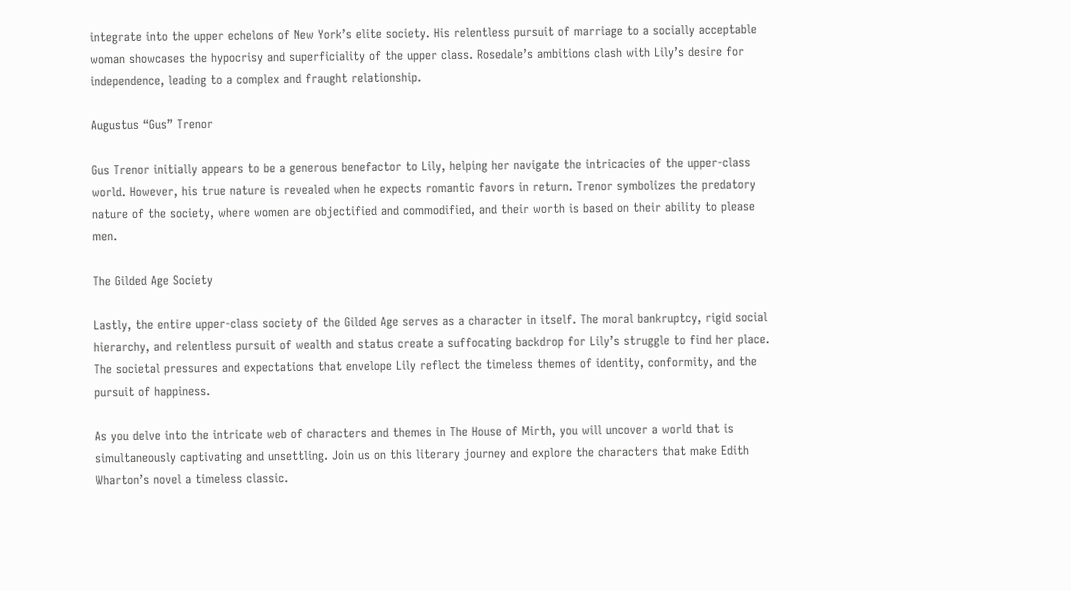integrate into the upper echelons of New York’s elite society. His relentless pursuit of marriage to a socially acceptable woman showcases the hypocrisy and superficiality of the upper class. Rosedale’s ambitions clash with Lily’s desire for independence, leading to a complex and fraught relationship.

Augustus “Gus” Trenor

Gus Trenor initially appears to be a generous benefactor to Lily, helping her navigate the intricacies of the upper-class world. However, his true nature is revealed when he expects romantic favors in return. Trenor symbolizes the predatory nature of the society, where women are objectified and commodified, and their worth is based on their ability to please men.

The Gilded Age Society

Lastly, the entire upper-class society of the Gilded Age serves as a character in itself. The moral bankruptcy, rigid social hierarchy, and relentless pursuit of wealth and status create a suffocating backdrop for Lily’s struggle to find her place. The societal pressures and expectations that envelope Lily reflect the timeless themes of identity, conformity, and the pursuit of happiness.

As you delve into the intricate web of characters and themes in The House of Mirth, you will uncover a world that is simultaneously captivating and unsettling. Join us on this literary journey and explore the characters that make Edith Wharton’s novel a timeless classic.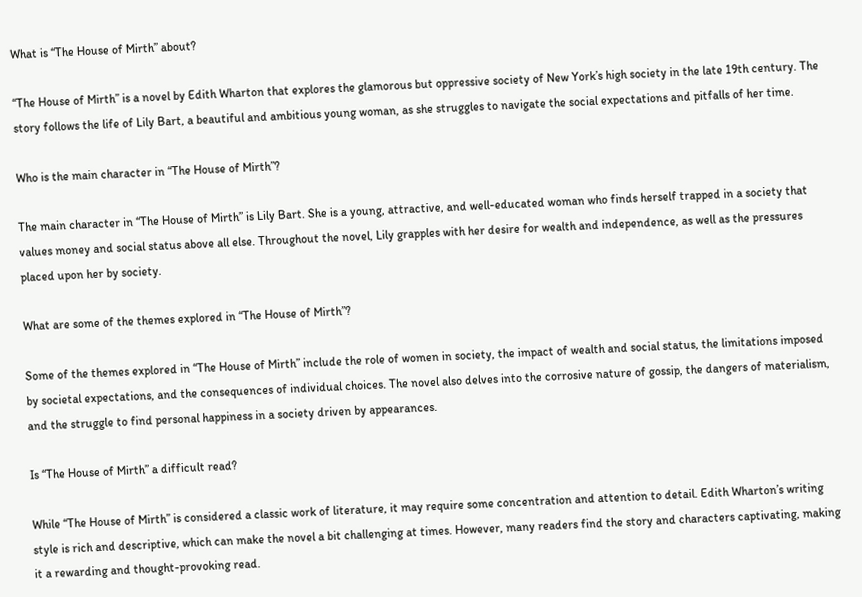What is “The House of Mirth” about?

“The House of Mirth” is a novel by Edith Wharton that explores the glamorous but oppressive society of New York’s high society in the late 19th century. The story follows the life of Lily Bart, a beautiful and ambitious young woman, as she struggles to navigate the social expectations and pitfalls of her time.

Who is the main character in “The House of Mirth”?

The main character in “The House of Mirth” is Lily Bart. She is a young, attractive, and well-educated woman who finds herself trapped in a society that values money and social status above all else. Throughout the novel, Lily grapples with her desire for wealth and independence, as well as the pressures placed upon her by society.

What are some of the themes explored in “The House of Mirth”?

Some of the themes explored in “The House of Mirth” include the role of women in society, the impact of wealth and social status, the limitations imposed by societal expectations, and the consequences of individual choices. The novel also delves into the corrosive nature of gossip, the dangers of materialism, and the struggle to find personal happiness in a society driven by appearances.

Is “The House of Mirth” a difficult read?

While “The House of Mirth” is considered a classic work of literature, it may require some concentration and attention to detail. Edith Wharton’s writing style is rich and descriptive, which can make the novel a bit challenging at times. However, many readers find the story and characters captivating, making it a rewarding and thought-provoking read.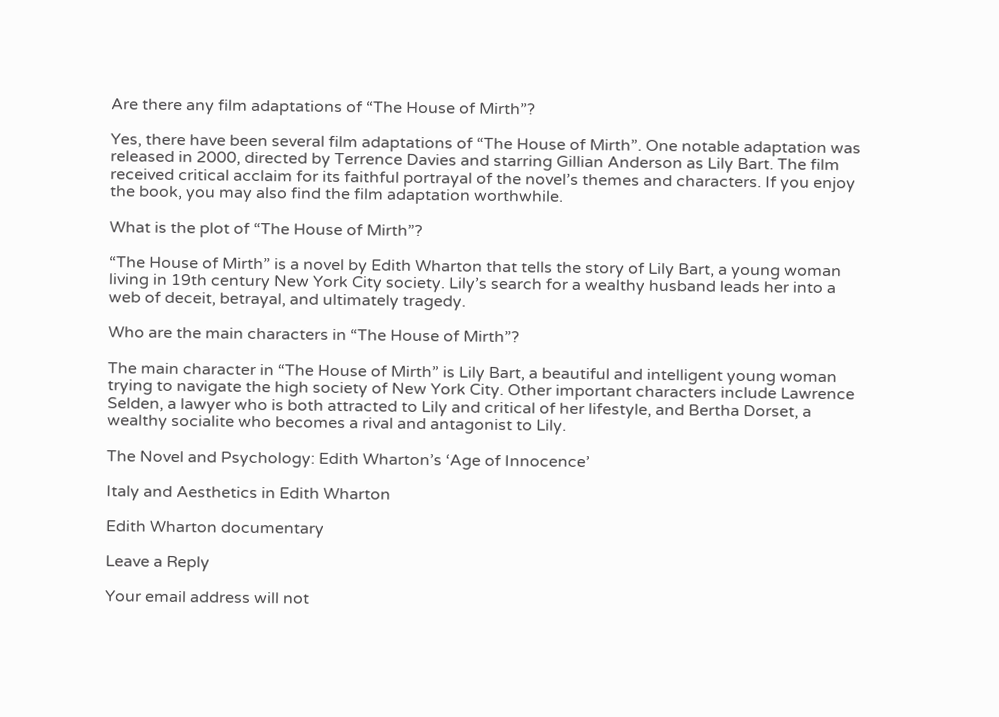Are there any film adaptations of “The House of Mirth”?

Yes, there have been several film adaptations of “The House of Mirth”. One notable adaptation was released in 2000, directed by Terrence Davies and starring Gillian Anderson as Lily Bart. The film received critical acclaim for its faithful portrayal of the novel’s themes and characters. If you enjoy the book, you may also find the film adaptation worthwhile.

What is the plot of “The House of Mirth”?

“The House of Mirth” is a novel by Edith Wharton that tells the story of Lily Bart, a young woman living in 19th century New York City society. Lily’s search for a wealthy husband leads her into a web of deceit, betrayal, and ultimately tragedy.

Who are the main characters in “The House of Mirth”?

The main character in “The House of Mirth” is Lily Bart, a beautiful and intelligent young woman trying to navigate the high society of New York City. Other important characters include Lawrence Selden, a lawyer who is both attracted to Lily and critical of her lifestyle, and Bertha Dorset, a wealthy socialite who becomes a rival and antagonist to Lily.

The Novel and Psychology: Edith Wharton’s ‘Age of Innocence’

Italy and Aesthetics in Edith Wharton

Edith Wharton documentary

Leave a Reply

Your email address will not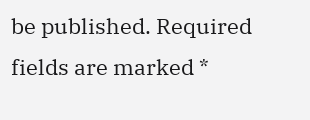be published. Required fields are marked *